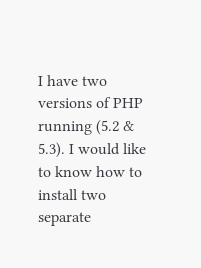I have two versions of PHP running (5.2 & 5.3). I would like to know how to install two separate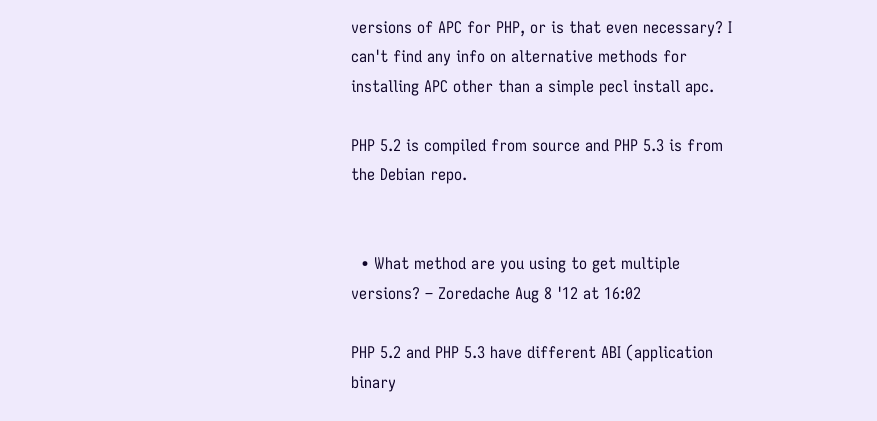versions of APC for PHP, or is that even necessary? I can't find any info on alternative methods for installing APC other than a simple pecl install apc.

PHP 5.2 is compiled from source and PHP 5.3 is from the Debian repo.


  • What method are you using to get multiple versions? – Zoredache Aug 8 '12 at 16:02

PHP 5.2 and PHP 5.3 have different ABI (application binary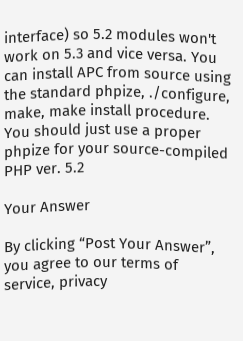interface) so 5.2 modules won't work on 5.3 and vice versa. You can install APC from source using the standard phpize, ./configure, make, make install procedure. You should just use a proper phpize for your source-compiled PHP ver. 5.2

Your Answer

By clicking “Post Your Answer”, you agree to our terms of service, privacy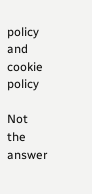policy and cookie policy

Not the answer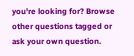you're looking for? Browse other questions tagged or ask your own question.